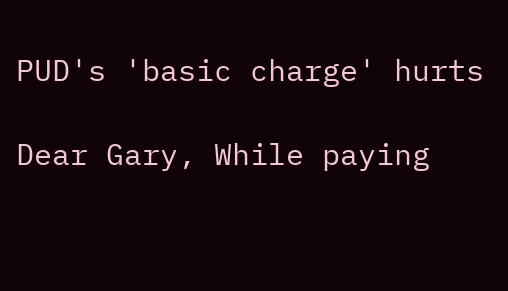PUD's 'basic charge' hurts

Dear Gary, While paying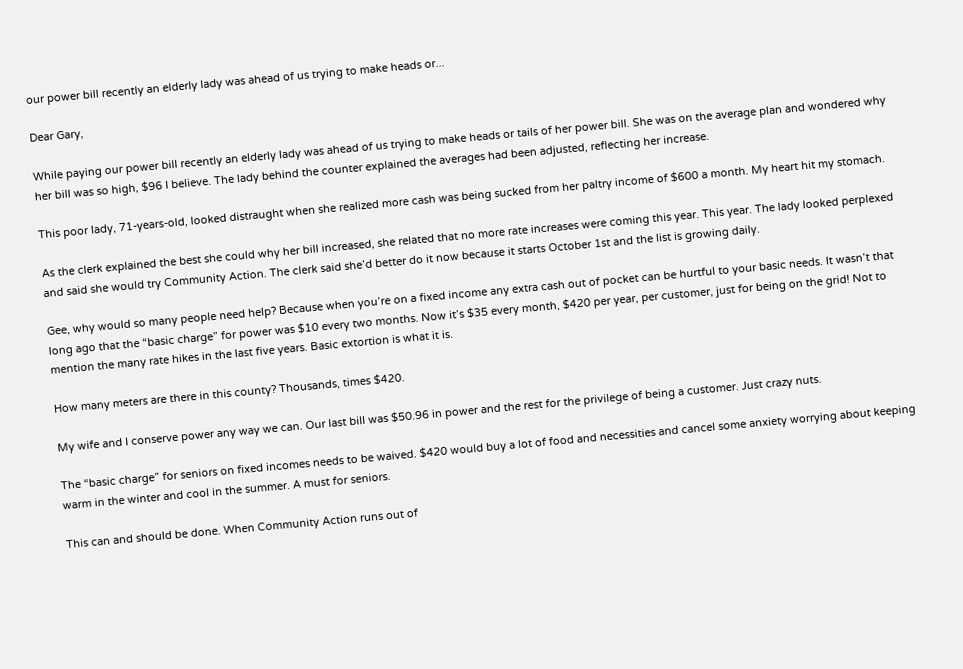our power bill recently an elderly lady was ahead of us trying to make heads or...

Dear Gary,

While paying our power bill recently an elderly lady was ahead of us trying to make heads or tails of her power bill. She was on the average plan and wondered why her bill was so high, $96 I believe. The lady behind the counter explained the averages had been adjusted, reflecting her increase.

This poor lady, 71-years-old, looked distraught when she realized more cash was being sucked from her paltry income of $600 a month. My heart hit my stomach.

As the clerk explained the best she could why her bill increased, she related that no more rate increases were coming this year. This year. The lady looked perplexed and said she would try Community Action. The clerk said she’d better do it now because it starts October 1st and the list is growing daily.

Gee, why would so many people need help? Because when you’re on a fixed income any extra cash out of pocket can be hurtful to your basic needs. It wasn’t that long ago that the “basic charge” for power was $10 every two months. Now it’s $35 every month, $420 per year, per customer, just for being on the grid! Not to mention the many rate hikes in the last five years. Basic extortion is what it is.

How many meters are there in this county? Thousands, times $420.

My wife and I conserve power any way we can. Our last bill was $50.96 in power and the rest for the privilege of being a customer. Just crazy nuts.

The “basic charge” for seniors on fixed incomes needs to be waived. $420 would buy a lot of food and necessities and cancel some anxiety worrying about keeping warm in the winter and cool in the summer. A must for seniors.

This can and should be done. When Community Action runs out of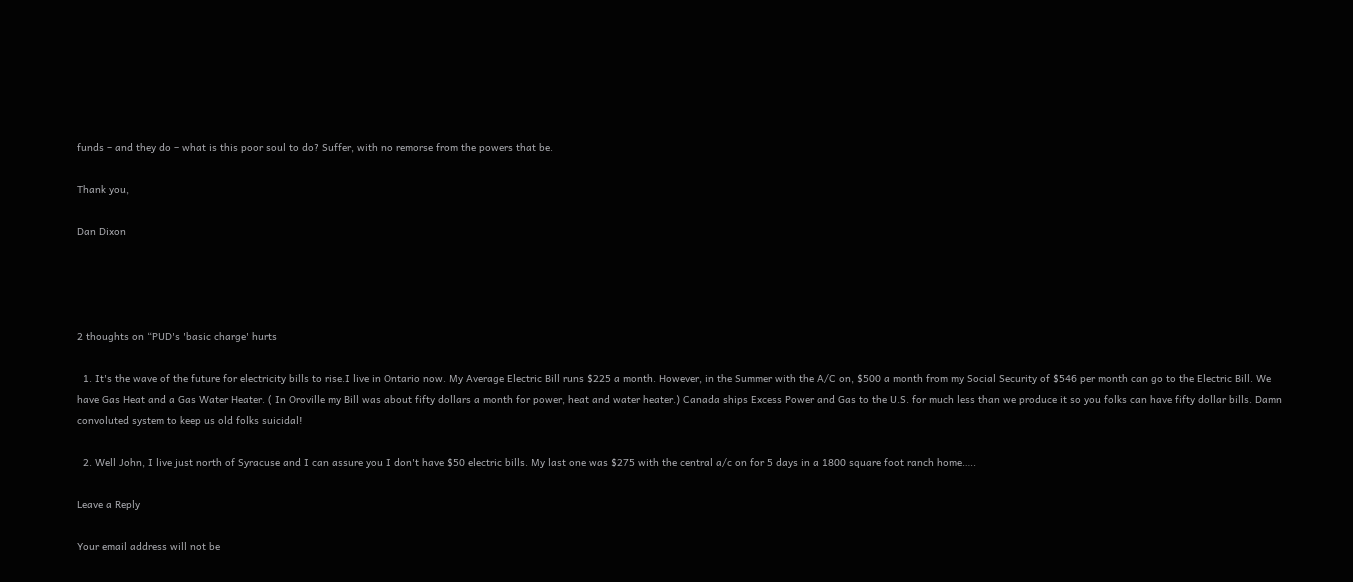funds – and they do – what is this poor soul to do? Suffer, with no remorse from the powers that be.

Thank you,

Dan Dixon




2 thoughts on “PUD's 'basic charge' hurts

  1. It's the wave of the future for electricity bills to rise.I live in Ontario now. My Average Electric Bill runs $225 a month. However, in the Summer with the A/C on, $500 a month from my Social Security of $546 per month can go to the Electric Bill. We have Gas Heat and a Gas Water Heater. ( In Oroville my Bill was about fifty dollars a month for power, heat and water heater.) Canada ships Excess Power and Gas to the U.S. for much less than we produce it so you folks can have fifty dollar bills. Damn convoluted system to keep us old folks suicidal!

  2. Well John, I live just north of Syracuse and I can assure you I don't have $50 electric bills. My last one was $275 with the central a/c on for 5 days in a 1800 square foot ranch home…..

Leave a Reply

Your email address will not be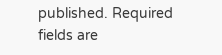published. Required fields are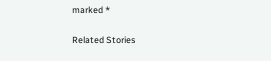marked *

Related Stories